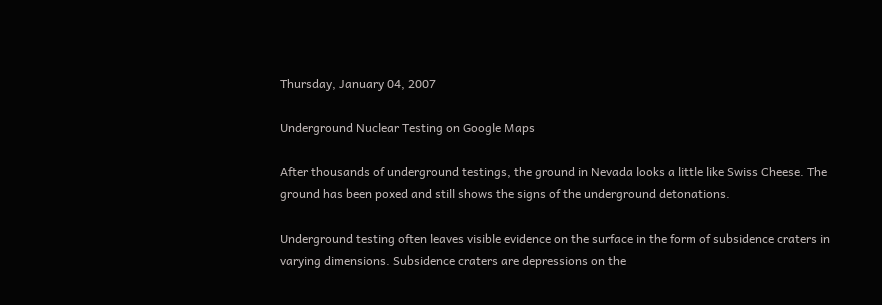Thursday, January 04, 2007

Underground Nuclear Testing on Google Maps

After thousands of underground testings, the ground in Nevada looks a little like Swiss Cheese. The ground has been poxed and still shows the signs of the underground detonations.

Underground testing often leaves visible evidence on the surface in the form of subsidence craters in varying dimensions. Subsidence craters are depressions on the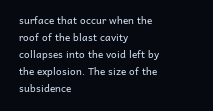surface that occur when the roof of the blast cavity collapses into the void left by the explosion. The size of the subsidence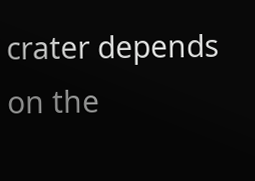crater depends on the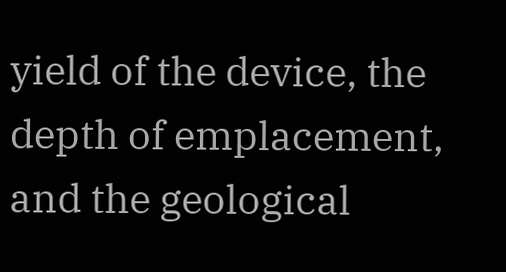yield of the device, the depth of emplacement, and the geological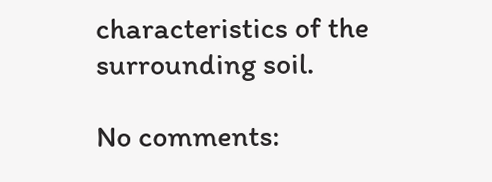characteristics of the surrounding soil.

No comments: